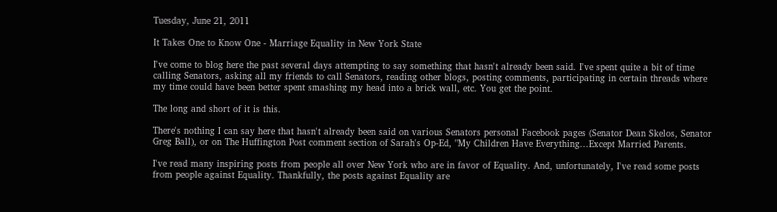Tuesday, June 21, 2011

It Takes One to Know One - Marriage Equality in New York State

I've come to blog here the past several days attempting to say something that hasn't already been said. I've spent quite a bit of time calling Senators, asking all my friends to call Senators, reading other blogs, posting comments, participating in certain threads where my time could have been better spent smashing my head into a brick wall, etc. You get the point.

The long and short of it is this.

There's nothing I can say here that hasn't already been said on various Senators personal Facebook pages (Senator Dean Skelos, Senator Greg Ball), or on The Huffington Post comment section of Sarah's Op-Ed, "My Children Have Everything...Except Married Parents.

I've read many inspiring posts from people all over New York who are in favor of Equality. And, unfortunately, I've read some posts from people against Equality. Thankfully, the posts against Equality are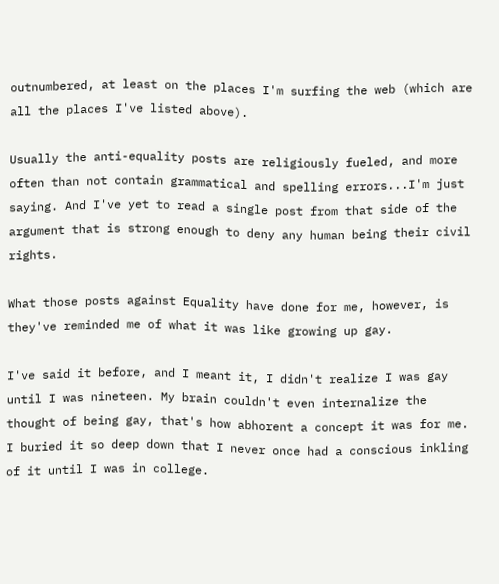outnumbered, at least on the places I'm surfing the web (which are all the places I've listed above).

Usually the anti-equality posts are religiously fueled, and more often than not contain grammatical and spelling errors...I'm just saying. And I've yet to read a single post from that side of the argument that is strong enough to deny any human being their civil rights.

What those posts against Equality have done for me, however, is they've reminded me of what it was like growing up gay.

I've said it before, and I meant it, I didn't realize I was gay until I was nineteen. My brain couldn't even internalize the thought of being gay, that's how abhorent a concept it was for me. I buried it so deep down that I never once had a conscious inkling of it until I was in college.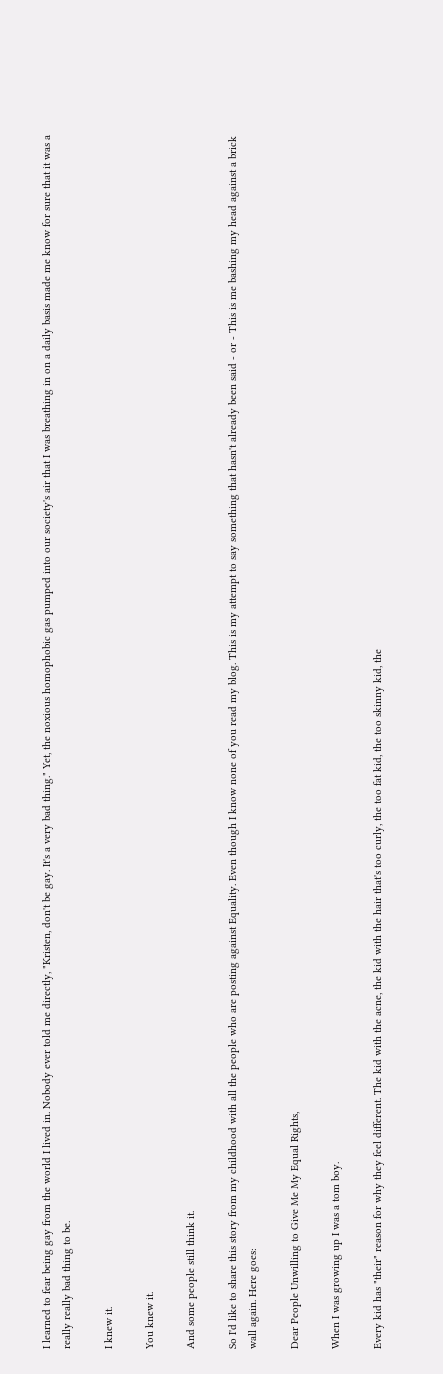I learned to fear being gay from the world I lived in. Nobody ever told me directly, "Kristen, don't be gay. It's a very bad thing." Yet, the noxious homophobic gas pumped into our society's air that I was breathing in on a daily basis made me know for sure that it was a really really bad thing to be.

I knew it.

You knew it.

And some people still think it.

So I'd like to share this story from my childhood with all the people who are posting against Equality. Even though I know none of you read my blog. This is my attempt to say something that hasn't already been said - or - This is me bashing my head against a brick wall again. Here goes:

Dear People Unwilling to Give Me My Equal Rights,

When I was growing up I was a tom boy.

Every kid has "their" reason for why they feel different. The kid with the acne, the kid with the hair that's too curly, the too fat kid, the too skinny kid, the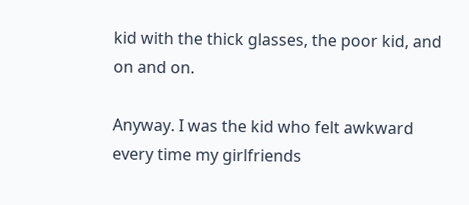kid with the thick glasses, the poor kid, and on and on.

Anyway. I was the kid who felt awkward every time my girlfriends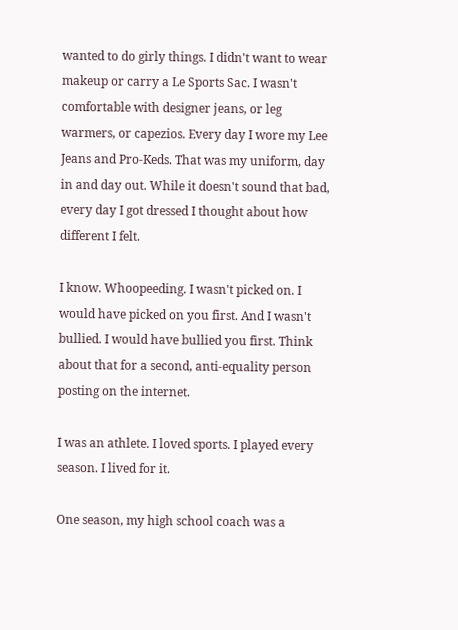wanted to do girly things. I didn't want to wear makeup or carry a Le Sports Sac. I wasn't comfortable with designer jeans, or leg warmers, or capezios. Every day I wore my Lee Jeans and Pro-Keds. That was my uniform, day in and day out. While it doesn't sound that bad, every day I got dressed I thought about how different I felt.

I know. Whoopeeding. I wasn't picked on. I would have picked on you first. And I wasn't bullied. I would have bullied you first. Think about that for a second, anti-equality person posting on the internet.

I was an athlete. I loved sports. I played every season. I lived for it.

One season, my high school coach was a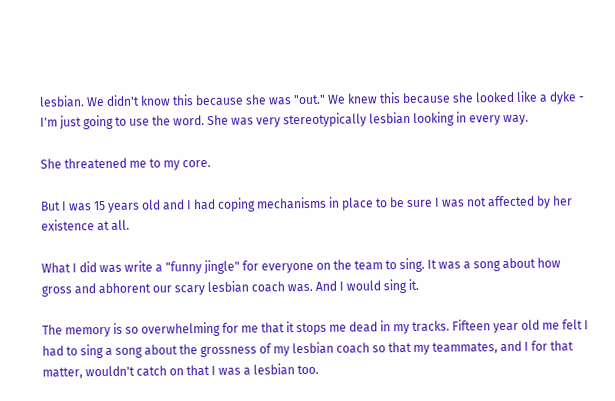lesbian. We didn't know this because she was "out." We knew this because she looked like a dyke - I'm just going to use the word. She was very stereotypically lesbian looking in every way.

She threatened me to my core.

But I was 15 years old and I had coping mechanisms in place to be sure I was not affected by her existence at all.

What I did was write a "funny jingle" for everyone on the team to sing. It was a song about how gross and abhorent our scary lesbian coach was. And I would sing it.

The memory is so overwhelming for me that it stops me dead in my tracks. Fifteen year old me felt I had to sing a song about the grossness of my lesbian coach so that my teammates, and I for that matter, wouldn't catch on that I was a lesbian too.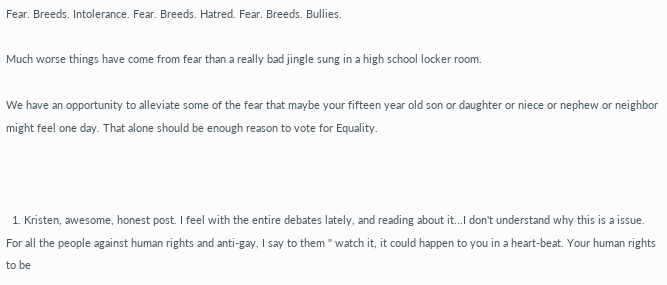Fear. Breeds. Intolerance. Fear. Breeds. Hatred. Fear. Breeds. Bullies.

Much worse things have come from fear than a really bad jingle sung in a high school locker room.

We have an opportunity to alleviate some of the fear that maybe your fifteen year old son or daughter or niece or nephew or neighbor might feel one day. That alone should be enough reason to vote for Equality.



  1. Kristen, awesome, honest post. I feel with the entire debates lately, and reading about it...I don't understand why this is a issue. For all the people against human rights and anti-gay, I say to them " watch it, it could happen to you in a heart-beat. Your human rights to be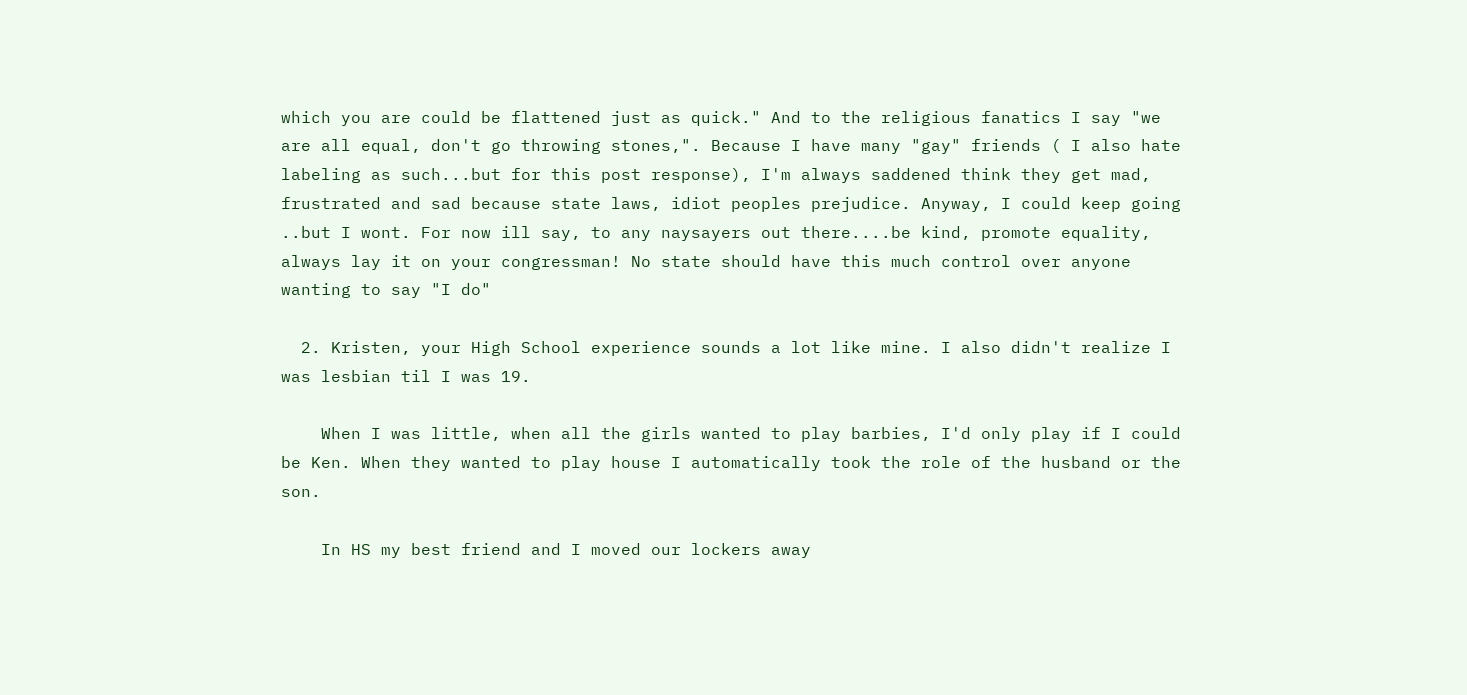which you are could be flattened just as quick." And to the religious fanatics I say "we are all equal, don't go throwing stones,". Because I have many "gay" friends ( I also hate labeling as such...but for this post response), I'm always saddened think they get mad, frustrated and sad because state laws, idiot peoples prejudice. Anyway, I could keep going ..but I wont. For now ill say, to any naysayers out there....be kind, promote equality, always lay it on your congressman! No state should have this much control over anyone wanting to say "I do"

  2. Kristen, your High School experience sounds a lot like mine. I also didn't realize I was lesbian til I was 19.

    When I was little, when all the girls wanted to play barbies, I'd only play if I could be Ken. When they wanted to play house I automatically took the role of the husband or the son.

    In HS my best friend and I moved our lockers away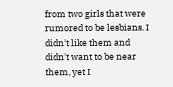from two girls that were rumored to be lesbians. I didn't like them and didn't want to be near them, yet I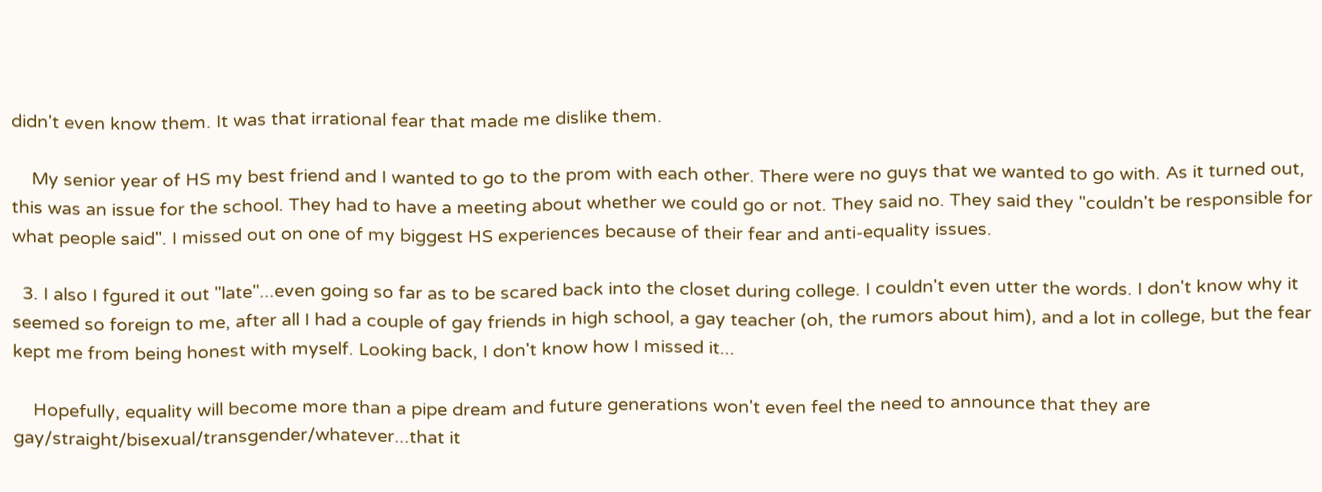didn't even know them. It was that irrational fear that made me dislike them.

    My senior year of HS my best friend and I wanted to go to the prom with each other. There were no guys that we wanted to go with. As it turned out, this was an issue for the school. They had to have a meeting about whether we could go or not. They said no. They said they "couldn't be responsible for what people said". I missed out on one of my biggest HS experiences because of their fear and anti-equality issues.

  3. I also I fgured it out "late"...even going so far as to be scared back into the closet during college. I couldn't even utter the words. I don't know why it seemed so foreign to me, after all I had a couple of gay friends in high school, a gay teacher (oh, the rumors about him), and a lot in college, but the fear kept me from being honest with myself. Looking back, I don't know how I missed it...

    Hopefully, equality will become more than a pipe dream and future generations won't even feel the need to announce that they are gay/straight/bisexual/transgender/whatever...that it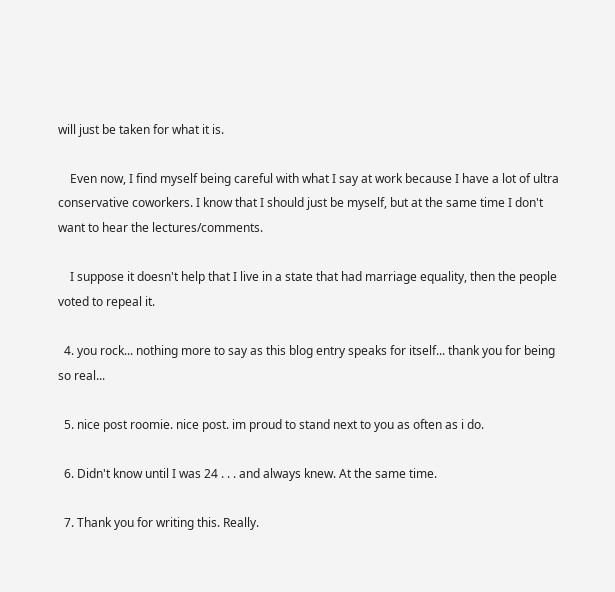will just be taken for what it is.

    Even now, I find myself being careful with what I say at work because I have a lot of ultra conservative coworkers. I know that I should just be myself, but at the same time I don't want to hear the lectures/comments.

    I suppose it doesn't help that I live in a state that had marriage equality, then the people voted to repeal it.

  4. you rock... nothing more to say as this blog entry speaks for itself... thank you for being so real...

  5. nice post roomie. nice post. im proud to stand next to you as often as i do.

  6. Didn't know until I was 24 . . . and always knew. At the same time.

  7. Thank you for writing this. Really.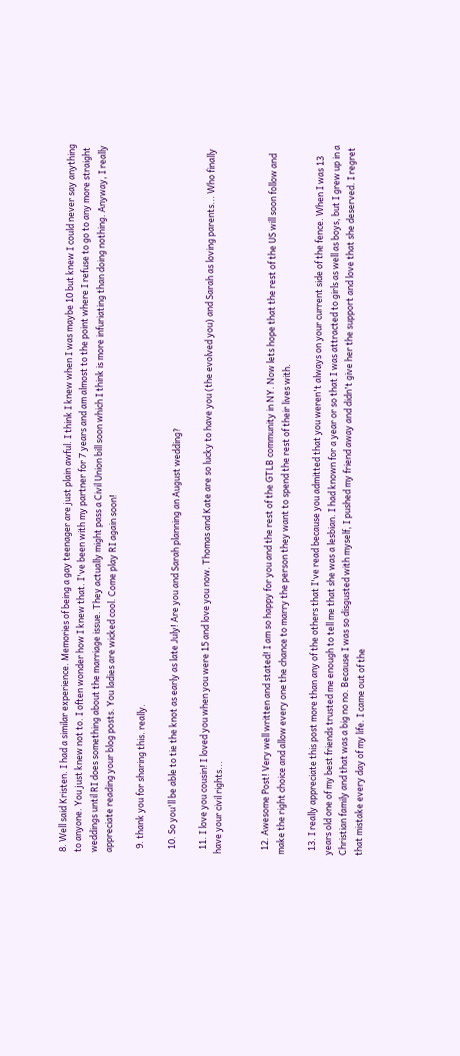8. Well said Kristen. I had a similar experience. Memories of being a gay teenager are just plain awful. I think I knew when I was maybe 10 but knew I could never say anything to anyone. You just knew not to. I often wonder how I knew that. I've been with my partner for 7 years and am almost to the point where I refuse to go to any more straight weddings until RI does something about the marriage issue. They actually might pass a Civil Union bill soon which I think is more infuriating than doing nothing. Anyway, I really appreciate reading your blog posts. You ladies are wicked cool. Come play RI again soon!

  9. thank you for sharing this. really.

  10. So you'll be able to tie the knot as early as late July! Are you and Sarah planning an August wedding?

  11. I love you cousin! I loved you when you were 15 and love you now. Thomas and Kate are so lucky to have you (the evolved you) and Sarah as loving parents... Who finally have your civil rights...


  12. Awesome Post! Very well written and stated! I am so happy for you and the rest of the GTLB community in NY. Now lets hope that the rest of the US will soon follow and make the right choice and allow every one the chance to marry the person they want to spend the rest of their lives with.

  13. I really appreciate this post more than any of the others that I've read because you admitted that you weren't always on your current side of the fence. When I was 13 years old one of my best friends trusted me enough to tell me that she was a lesbian. I had known for a year or so that I was attracted to girls as well as boys, but I grew up in a Christian family and that was a big no no. Because I was so disgusted with myself, I pushed my friend away and didn't give her the support and love that she deserved. I regret that mistake every day of my life. I came out of the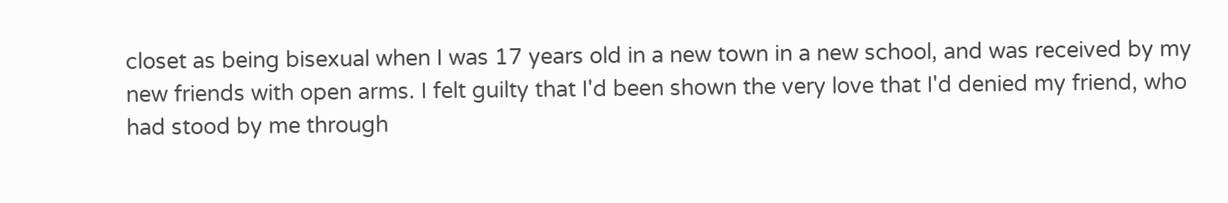closet as being bisexual when I was 17 years old in a new town in a new school, and was received by my new friends with open arms. I felt guilty that I'd been shown the very love that I'd denied my friend, who had stood by me through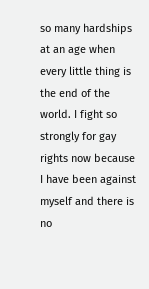so many hardships at an age when every little thing is the end of the world. I fight so strongly for gay rights now because I have been against myself and there is no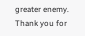greater enemy. Thank you for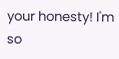your honesty! I'm so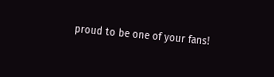proud to be one of your fans!